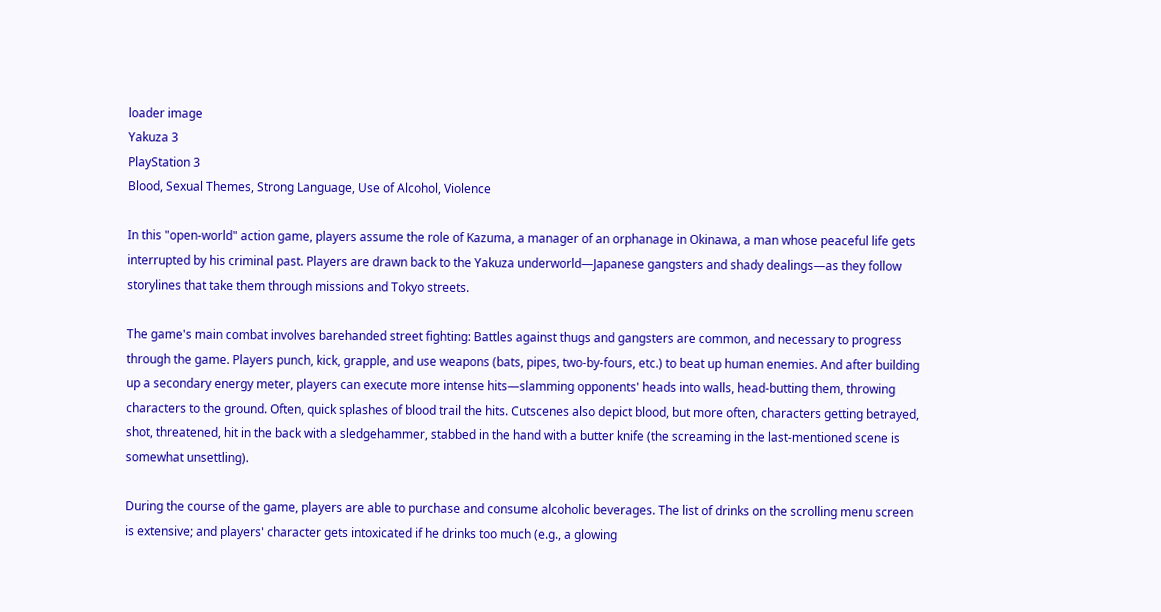loader image
Yakuza 3
PlayStation 3
Blood, Sexual Themes, Strong Language, Use of Alcohol, Violence

In this "open-world" action game, players assume the role of Kazuma, a manager of an orphanage in Okinawa, a man whose peaceful life gets interrupted by his criminal past. Players are drawn back to the Yakuza underworld—Japanese gangsters and shady dealings—as they follow storylines that take them through missions and Tokyo streets.

The game's main combat involves barehanded street fighting: Battles against thugs and gangsters are common, and necessary to progress through the game. Players punch, kick, grapple, and use weapons (bats, pipes, two-by-fours, etc.) to beat up human enemies. And after building up a secondary energy meter, players can execute more intense hits—slamming opponents' heads into walls, head-butting them, throwing characters to the ground. Often, quick splashes of blood trail the hits. Cutscenes also depict blood, but more often, characters getting betrayed, shot, threatened, hit in the back with a sledgehammer, stabbed in the hand with a butter knife (the screaming in the last-mentioned scene is somewhat unsettling).

During the course of the game, players are able to purchase and consume alcoholic beverages. The list of drinks on the scrolling menu screen is extensive; and players' character gets intoxicated if he drinks too much (e.g., a glowing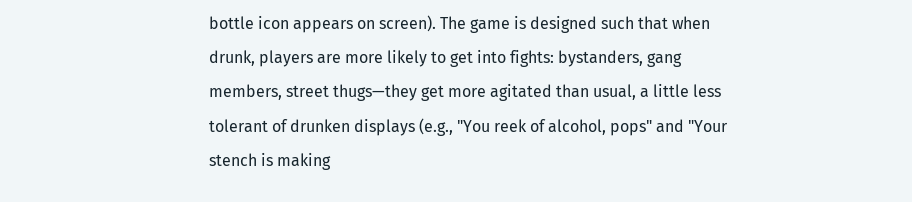bottle icon appears on screen). The game is designed such that when drunk, players are more likely to get into fights: bystanders, gang members, street thugs—they get more agitated than usual, a little less tolerant of drunken displays (e.g., "You reek of alcohol, pops" and "Your stench is making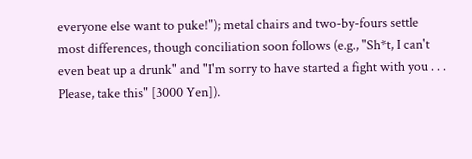everyone else want to puke!"); metal chairs and two-by-fours settle most differences, though conciliation soon follows (e.g., "Sh*t, I can't even beat up a drunk" and "I'm sorry to have started a fight with you . . . Please, take this" [3000 Yen]).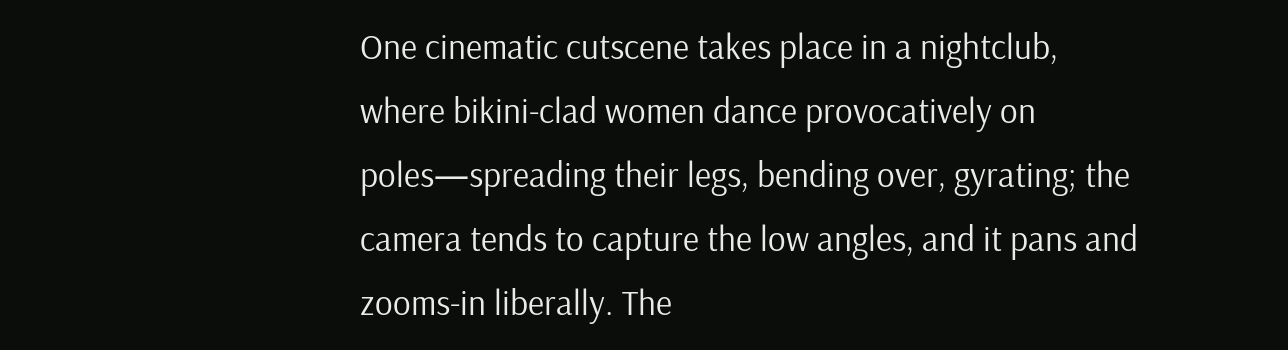One cinematic cutscene takes place in a nightclub, where bikini-clad women dance provocatively on poles—spreading their legs, bending over, gyrating; the camera tends to capture the low angles, and it pans and zooms-in liberally. The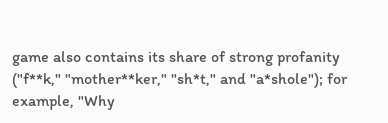game also contains its share of strong profanity ("f**k," "mother**ker," "sh*t," and "a*shole"); for example, "Why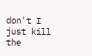don't I just kill the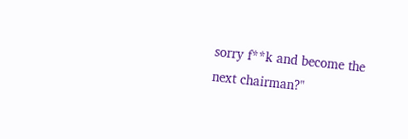sorry f**k and become the next chairman?"